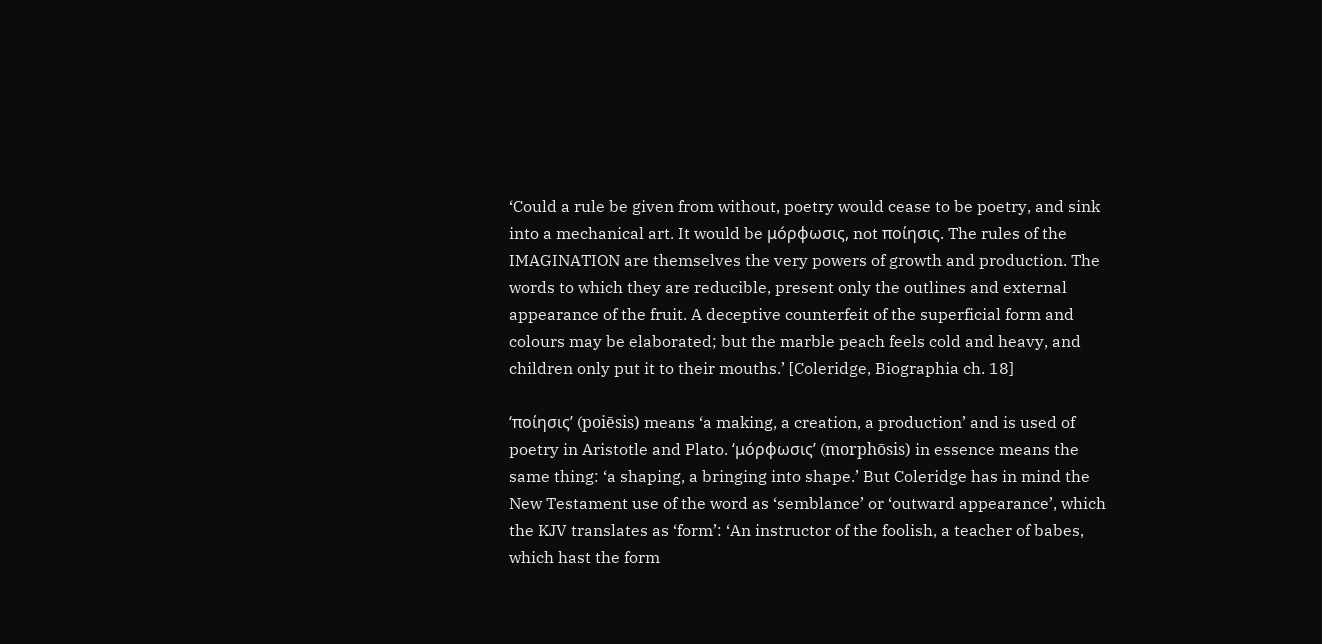‘Could a rule be given from without, poetry would cease to be poetry, and sink into a mechanical art. It would be μóρφωσις, not ποίησις. The rules of the IMAGINATION are themselves the very powers of growth and production. The words to which they are reducible, present only the outlines and external appearance of the fruit. A deceptive counterfeit of the superficial form and colours may be elaborated; but the marble peach feels cold and heavy, and children only put it to their mouths.’ [Coleridge, Biographia ch. 18]

‘ποίησις’ (poiēsis) means ‘a making, a creation, a production’ and is used of poetry in Aristotle and Plato. ‘μóρφωσις’ (morphōsis) in essence means the same thing: ‘a shaping, a bringing into shape.’ But Coleridge has in mind the New Testament use of the word as ‘semblance’ or ‘outward appearance’, which the KJV translates as ‘form’: ‘An instructor of the foolish, a teacher of babes, which hast the form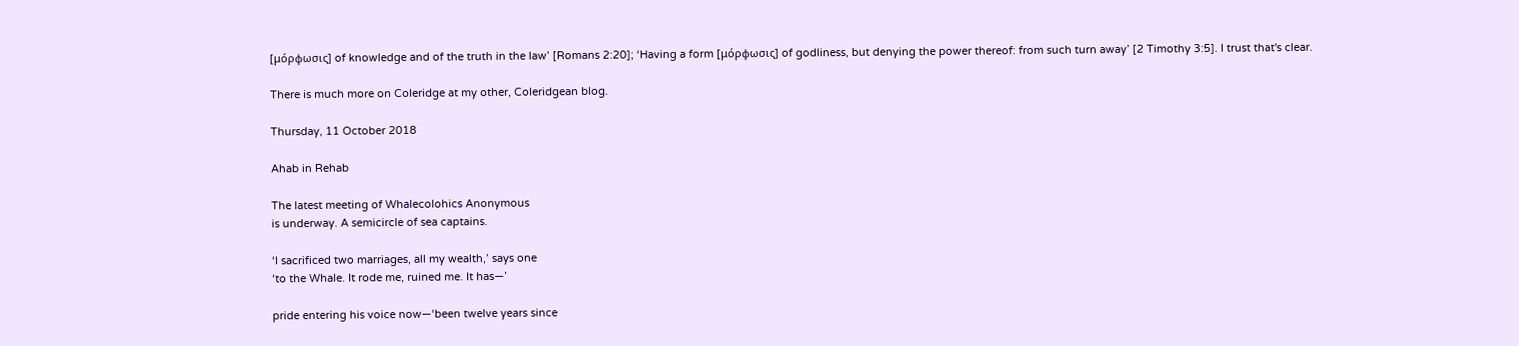[μóρφωσις] of knowledge and of the truth in the law’ [Romans 2:20]; ‘Having a form [μóρφωσις] of godliness, but denying the power thereof: from such turn away’ [2 Timothy 3:5]. I trust that's clear.

There is much more on Coleridge at my other, Coleridgean blog.

Thursday, 11 October 2018

Ahab in Rehab

The latest meeting of Whalecolohics Anonymous
is underway. A semicircle of sea captains.

‘I sacrificed two marriages, all my wealth,’ says one
‘to the Whale. It rode me, ruined me. It has—’

pride entering his voice now—‘been twelve years since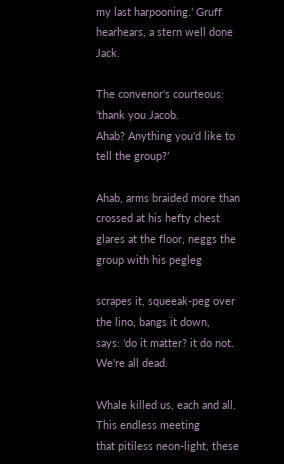my last harpooning.’ Gruff hearhears, a stern well done Jack.

The convenor's courteous: ‘thank you Jacob.
Ahab? Anything you'd like to tell the group?’

Ahab, arms braided more than crossed at his hefty chest
glares at the floor, neggs the group with his pegleg

scrapes it, squeeak-peg over the lino, bangs it down,
says: ‘do it matter? it do not. We're all dead.

Whale killed us, each and all. This endless meeting
that pitiless neon-light, these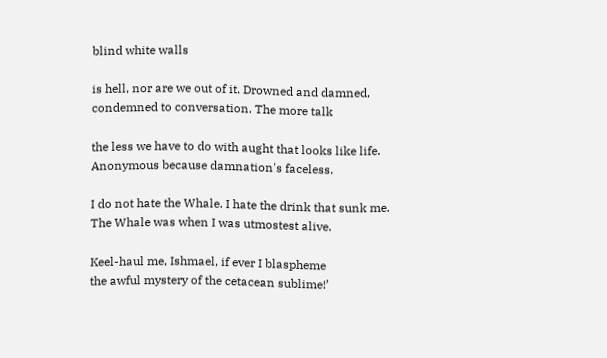blind white walls

is hell, nor are we out of it. Drowned and damned,
condemned to conversation. The more talk

the less we have to do with aught that looks like life.
Anonymous because damnation's faceless.

I do not hate the Whale. I hate the drink that sunk me.
The Whale was when I was utmostest alive.

Keel-haul me, Ishmael, if ever I blaspheme
the awful mystery of the cetacean sublime!’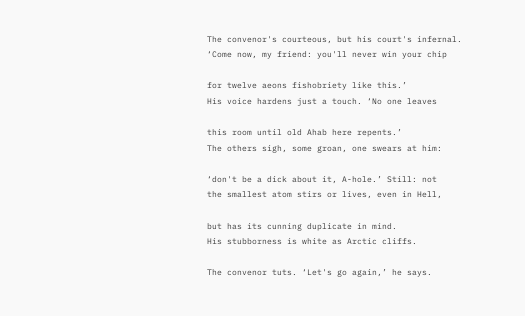The convenor's courteous, but his court's infernal.
‘Come now, my friend: you'll never win your chip

for twelve aeons fishobriety like this.’
His voice hardens just a touch. ‘No one leaves

this room until old Ahab here repents.’
The others sigh, some groan, one swears at him:

‘don't be a dick about it, A-hole.’ Still: not
the smallest atom stirs or lives, even in Hell,

but has its cunning duplicate in mind.
His stubborness is white as Arctic cliffs.

The convenor tuts. ‘Let's go again,’ he says.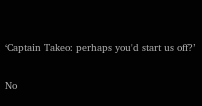‘Captain Takeo: perhaps you'd start us off?’

No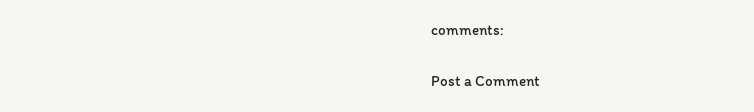comments:

Post a Comment